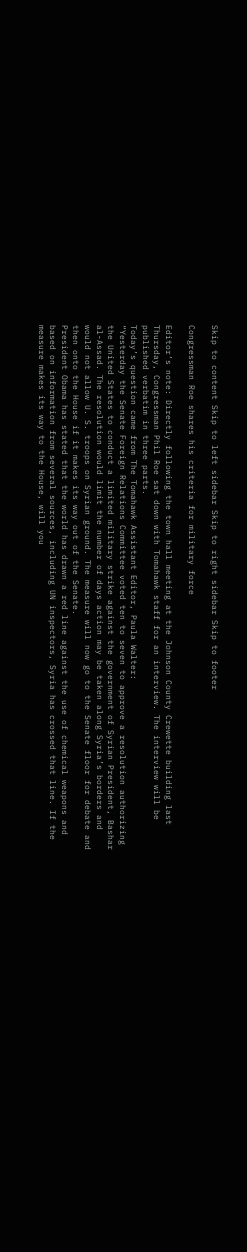Skip to content Skip to left sidebar Skip to right sidebar Skip to footer

Congressman Roe shares his criteria for military force

Editor’s note: Directly following the town hall meeting at the Johnson County Crewette building last Thursday, Congressman Phil Roe sat down with Tomahawk staff for an interview. The interview will be published verbatim in three parts.
Today’s question came from The Tomahawk Assistant Editor, Paula Walter:
“Yesterday the Senate Foreign Relations Committee voted ten to seven to approve a resolution authorizing the United States to conduct a limited military strike against the government of Syrian President, Bashar al-Assad. The resolution would limit the number of days action may be taken along Syria’s borders and would not allow U. S. troops on Syrian ground. The measure will now go to the Senate floor for debate and then onto the House if it makes its way out of the Senate.
President Obama has stated that the world has drawn a red line against the use of chemical weapons and based on information from several sources, including UN inspectors, Syria has crossed that line. If the measure makes its way to the House, will you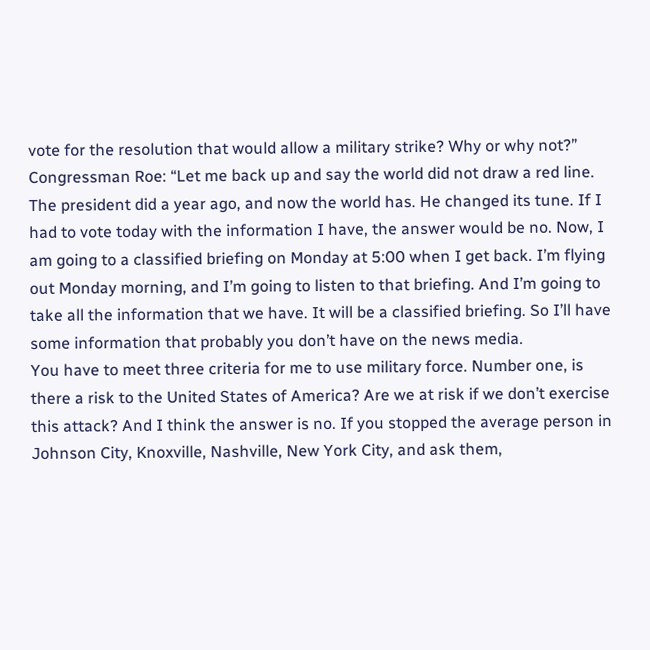vote for the resolution that would allow a military strike? Why or why not?”
Congressman Roe: “Let me back up and say the world did not draw a red line. The president did a year ago, and now the world has. He changed its tune. If I had to vote today with the information I have, the answer would be no. Now, I am going to a classified briefing on Monday at 5:00 when I get back. I’m flying out Monday morning, and I’m going to listen to that briefing. And I’m going to take all the information that we have. It will be a classified briefing. So I’ll have some information that probably you don’t have on the news media.
You have to meet three criteria for me to use military force. Number one, is there a risk to the United States of America? Are we at risk if we don’t exercise this attack? And I think the answer is no. If you stopped the average person in Johnson City, Knoxville, Nashville, New York City, and ask them,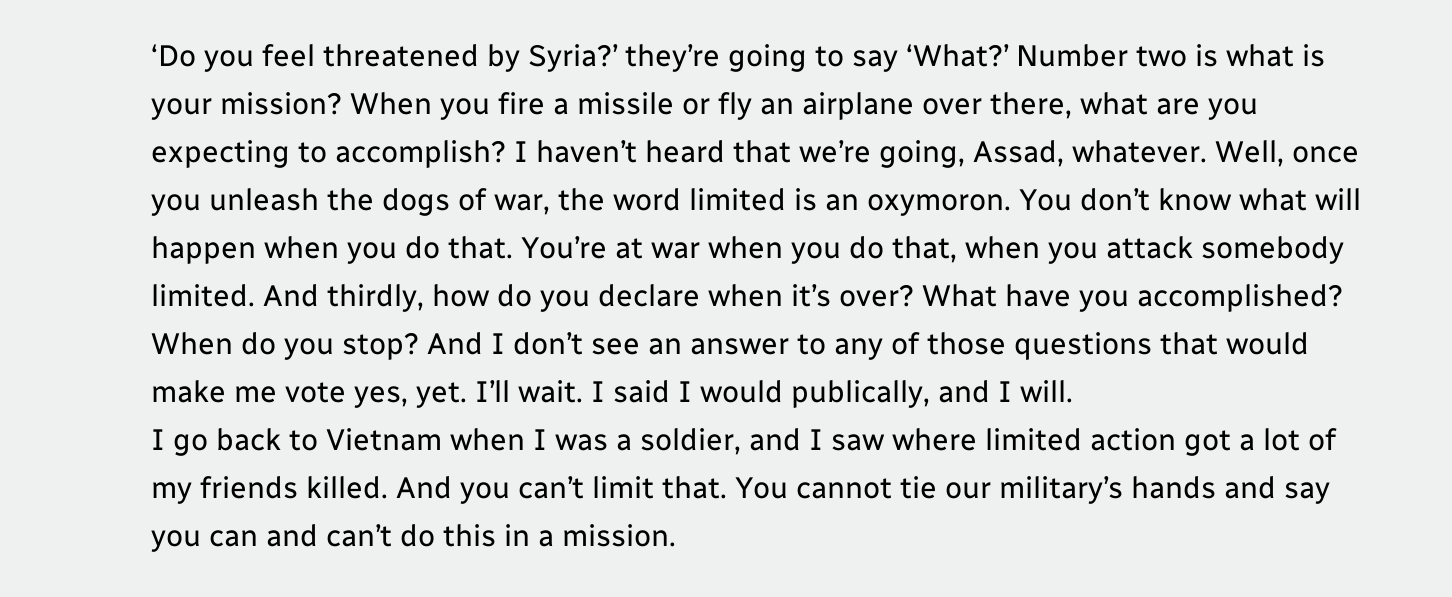‘Do you feel threatened by Syria?’ they’re going to say ‘What?’ Number two is what is your mission? When you fire a missile or fly an airplane over there, what are you expecting to accomplish? I haven’t heard that we’re going, Assad, whatever. Well, once you unleash the dogs of war, the word limited is an oxymoron. You don’t know what will happen when you do that. You’re at war when you do that, when you attack somebody limited. And thirdly, how do you declare when it’s over? What have you accomplished? When do you stop? And I don’t see an answer to any of those questions that would make me vote yes, yet. I’ll wait. I said I would publically, and I will.
I go back to Vietnam when I was a soldier, and I saw where limited action got a lot of my friends killed. And you can’t limit that. You cannot tie our military’s hands and say you can and can’t do this in a mission.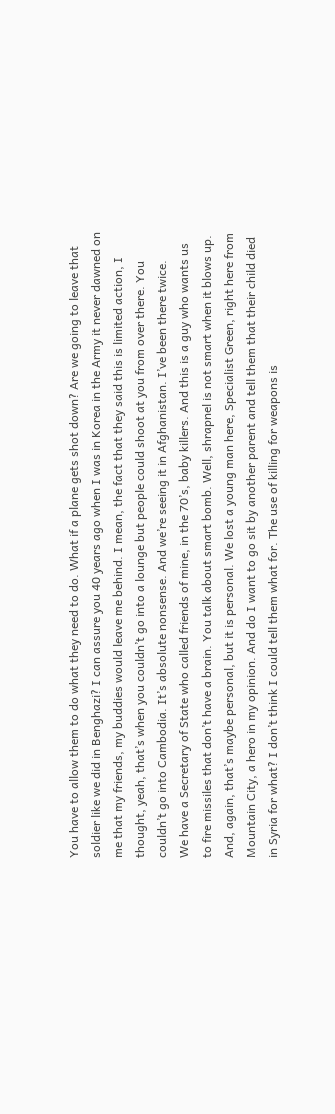You have to allow them to do what they need to do. What if a plane gets shot down? Are we going to leave that soldier like we did in Benghazi? I can assure you 40 years ago when I was in Korea in the Army it never dawned on me that my friends, my buddies would leave me behind. I mean, the fact that they said this is limited action, I thought, yeah, that’s when you couldn’t go into a lounge but people could shoot at you from over there. You couldn’t go into Cambodia. It’s absolute nonsense. And we’re seeing it in Afghanistan. I’ve been there twice.
We have a Secretary of State who called friends of mine, in the 70’s, baby killers. And this is a guy who wants us to fire missiles that don’t have a brain. You talk about smart bomb. Well, shrapnel is not smart when it blows up. And, again, that’s maybe personal, but it is personal. We lost a young man here, Specialist Green, right here from Mountain City, a hero in my opinion. And do I want to go sit by another parent and tell them that their child died in Syria for what? I don’t think I could tell them what for. The use of killing for weapons is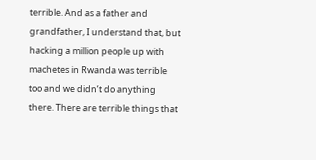terrible. And as a father and grandfather, I understand that, but hacking a million people up with machetes in Rwanda was terrible too and we didn’t do anything there. There are terrible things that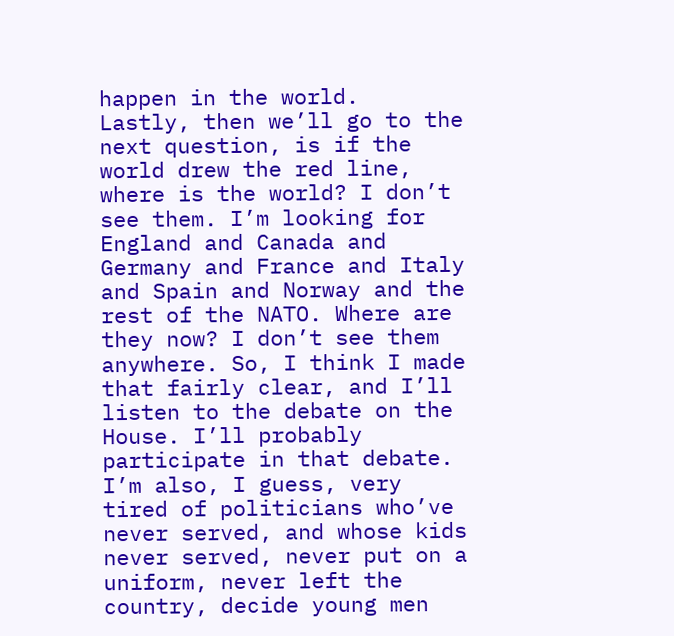happen in the world.
Lastly, then we’ll go to the next question, is if the world drew the red line, where is the world? I don’t see them. I’m looking for England and Canada and Germany and France and Italy and Spain and Norway and the rest of the NATO. Where are they now? I don’t see them anywhere. So, I think I made that fairly clear, and I’ll listen to the debate on the House. I’ll probably participate in that debate. I’m also, I guess, very tired of politicians who’ve never served, and whose kids never served, never put on a uniform, never left the country, decide young men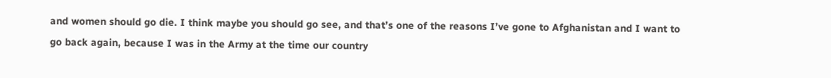and women should go die. I think maybe you should go see, and that’s one of the reasons I’ve gone to Afghanistan and I want to go back again, because I was in the Army at the time our country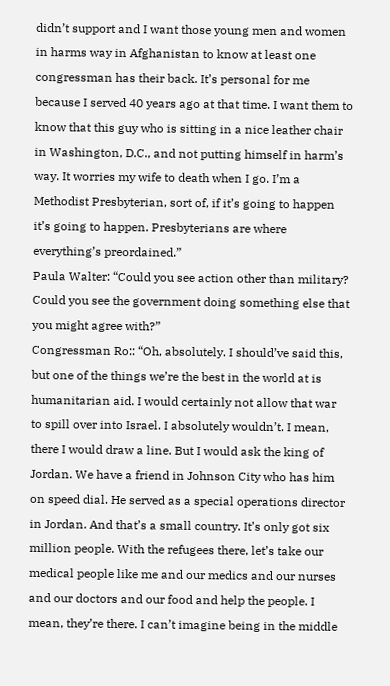didn’t support and I want those young men and women in harms way in Afghanistan to know at least one congressman has their back. It’s personal for me because I served 40 years ago at that time. I want them to know that this guy who is sitting in a nice leather chair in Washington, D.C., and not putting himself in harm’s way. It worries my wife to death when I go. I’m a Methodist Presbyterian, sort of, if it’s going to happen it’s going to happen. Presbyterians are where everything’s preordained.”
Paula Walter: “Could you see action other than military? Could you see the government doing something else that you might agree with?”
Congressman Ro:: “Oh, absolutely. I should’ve said this, but one of the things we’re the best in the world at is humanitarian aid. I would certainly not allow that war to spill over into Israel. I absolutely wouldn’t. I mean, there I would draw a line. But I would ask the king of Jordan. We have a friend in Johnson City who has him on speed dial. He served as a special operations director in Jordan. And that’s a small country. It’s only got six million people. With the refugees there, let’s take our medical people like me and our medics and our nurses and our doctors and our food and help the people. I mean, they’re there. I can’t imagine being in the middle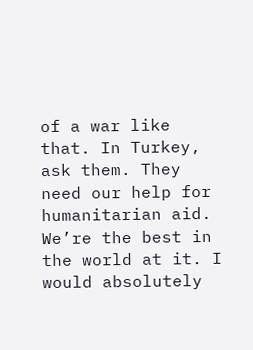of a war like that. In Turkey, ask them. They need our help for humanitarian aid. We’re the best in the world at it. I would absolutely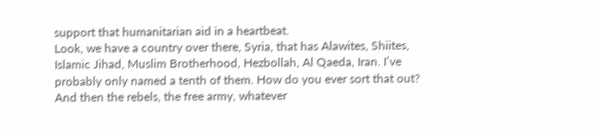support that humanitarian aid in a heartbeat.
Look, we have a country over there, Syria, that has Alawites, Shiites, Islamic Jihad, Muslim Brotherhood, Hezbollah, Al Qaeda, Iran. I’ve probably only named a tenth of them. How do you ever sort that out? And then the rebels, the free army, whatever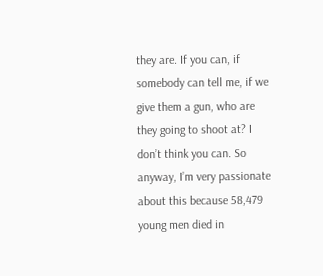they are. If you can, if somebody can tell me, if we give them a gun, who are they going to shoot at? I don’t think you can. So anyway, I’m very passionate about this because 58,479 young men died in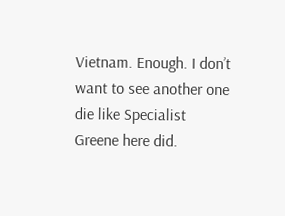Vietnam. Enough. I don’t want to see another one die like Specialist Greene here did.